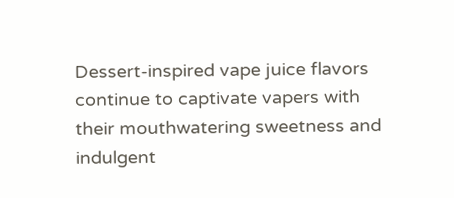Dessert-inspired vape juice flavors continue to captivate vapers with their mouthwatering sweetness and indulgent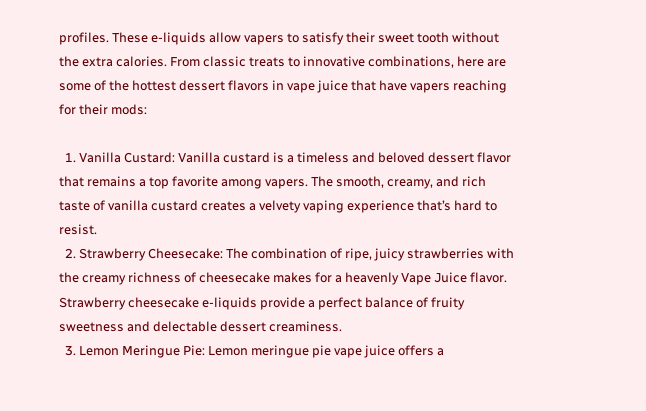profiles. These e-liquids allow vapers to satisfy their sweet tooth without the extra calories. From classic treats to innovative combinations, here are some of the hottest dessert flavors in vape juice that have vapers reaching for their mods:

  1. Vanilla Custard: Vanilla custard is a timeless and beloved dessert flavor that remains a top favorite among vapers. The smooth, creamy, and rich taste of vanilla custard creates a velvety vaping experience that’s hard to resist.
  2. Strawberry Cheesecake: The combination of ripe, juicy strawberries with the creamy richness of cheesecake makes for a heavenly Vape Juice flavor. Strawberry cheesecake e-liquids provide a perfect balance of fruity sweetness and delectable dessert creaminess.
  3. Lemon Meringue Pie: Lemon meringue pie vape juice offers a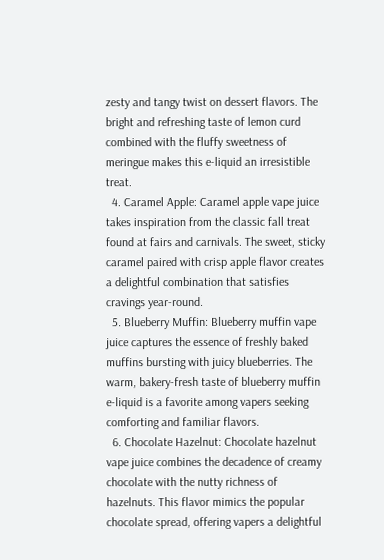zesty and tangy twist on dessert flavors. The bright and refreshing taste of lemon curd combined with the fluffy sweetness of meringue makes this e-liquid an irresistible treat.
  4. Caramel Apple: Caramel apple vape juice takes inspiration from the classic fall treat found at fairs and carnivals. The sweet, sticky caramel paired with crisp apple flavor creates a delightful combination that satisfies cravings year-round.
  5. Blueberry Muffin: Blueberry muffin vape juice captures the essence of freshly baked muffins bursting with juicy blueberries. The warm, bakery-fresh taste of blueberry muffin e-liquid is a favorite among vapers seeking comforting and familiar flavors.
  6. Chocolate Hazelnut: Chocolate hazelnut vape juice combines the decadence of creamy chocolate with the nutty richness of hazelnuts. This flavor mimics the popular chocolate spread, offering vapers a delightful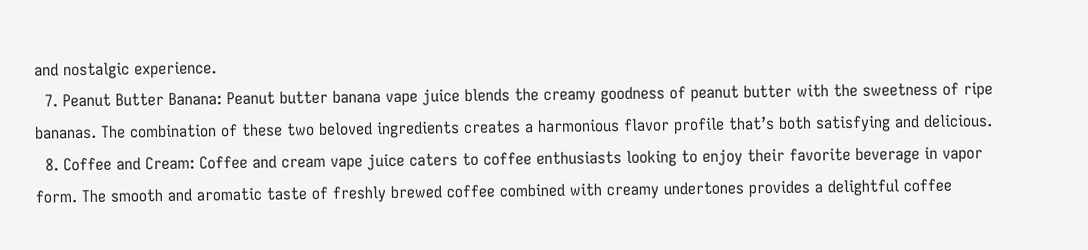and nostalgic experience.
  7. Peanut Butter Banana: Peanut butter banana vape juice blends the creamy goodness of peanut butter with the sweetness of ripe bananas. The combination of these two beloved ingredients creates a harmonious flavor profile that’s both satisfying and delicious.
  8. Coffee and Cream: Coffee and cream vape juice caters to coffee enthusiasts looking to enjoy their favorite beverage in vapor form. The smooth and aromatic taste of freshly brewed coffee combined with creamy undertones provides a delightful coffee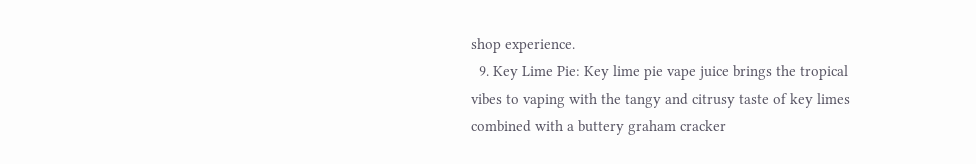shop experience.
  9. Key Lime Pie: Key lime pie vape juice brings the tropical vibes to vaping with the tangy and citrusy taste of key limes combined with a buttery graham cracker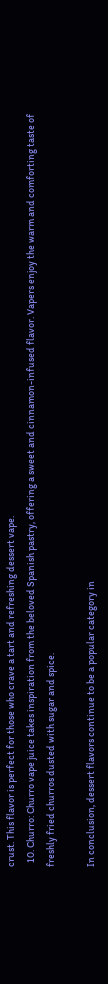crust. This flavor is perfect for those who crave a tart and refreshing dessert vape.
  10. Churro: Churro vape juice takes inspiration from the beloved Spanish pastry, offering a sweet and cinnamon-infused flavor. Vapers enjoy the warm and comforting taste of freshly fried churros dusted with sugar and spice.

In conclusion, dessert flavors continue to be a popular category in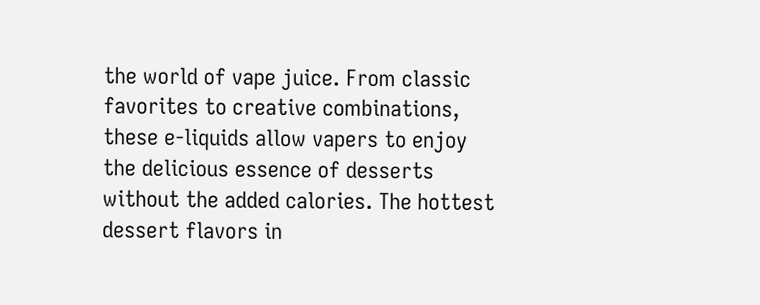the world of vape juice. From classic favorites to creative combinations, these e-liquids allow vapers to enjoy the delicious essence of desserts without the added calories. The hottest dessert flavors in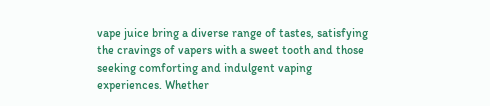vape juice bring a diverse range of tastes, satisfying the cravings of vapers with a sweet tooth and those seeking comforting and indulgent vaping experiences. Whether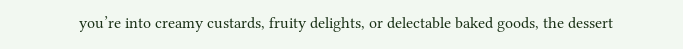you’re into creamy custards, fruity delights, or delectable baked goods, the dessert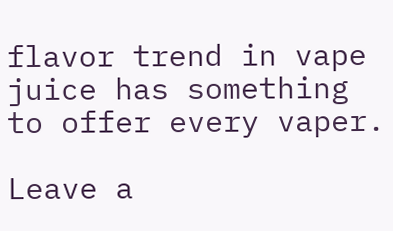flavor trend in vape juice has something to offer every vaper.

Leave a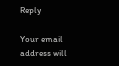Reply

Your email address will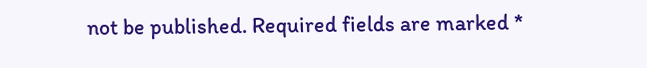not be published. Required fields are marked *